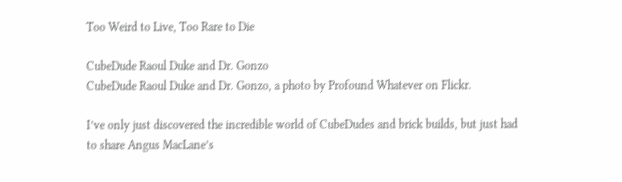Too Weird to Live, Too Rare to Die

CubeDude Raoul Duke and Dr. Gonzo
CubeDude Raoul Duke and Dr. Gonzo, a photo by Profound Whatever on Flickr.

I’ve only just discovered the incredible world of CubeDudes and brick builds, but just had to share Angus MacLane’s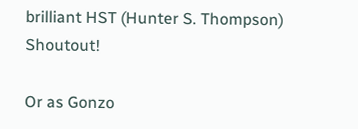brilliant HST (Hunter S. Thompson) Shoutout!

Or as Gonzo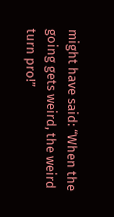might have said: “When the going gets weird, the weird turn pro!”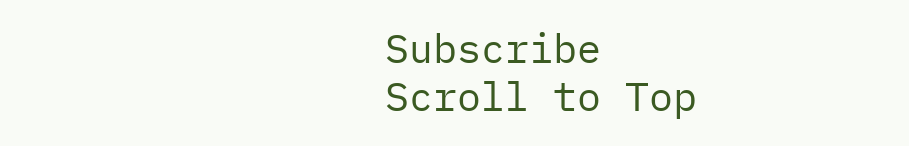Subscribe Scroll to Top